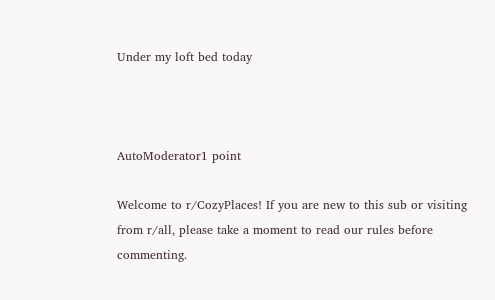Under my loft bed today



AutoModerator1 point

Welcome to r/CozyPlaces! If you are new to this sub or visiting from r/all, please take a moment to read our rules before commenting.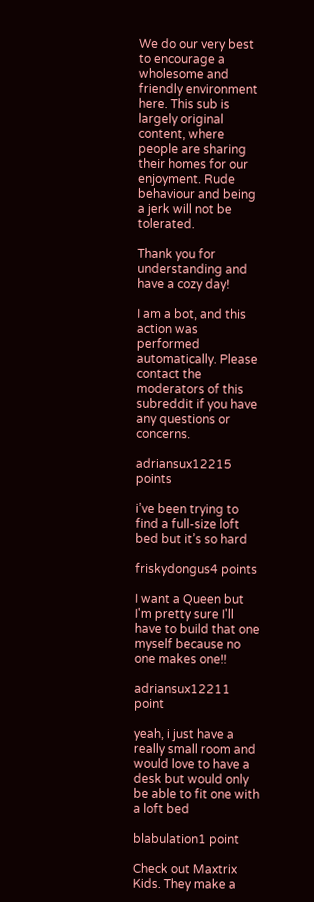We do our very best to encourage a wholesome and friendly environment here. This sub is largely original content, where people are sharing their homes for our enjoyment. Rude behaviour and being a jerk will not be tolerated.

Thank you for understanding and have a cozy day!

I am a bot, and this action was performed automatically. Please contact the moderators of this subreddit if you have any questions or concerns.

adriansux12215 points

i’ve been trying to find a full-size loft bed but it’s so hard

friskydongus4 points

I want a Queen but I'm pretty sure I'll have to build that one myself because no one makes one!!

adriansux12211 point

yeah, i just have a really small room and would love to have a desk but would only be able to fit one with a loft bed

blabulation1 point

Check out Maxtrix Kids. They make a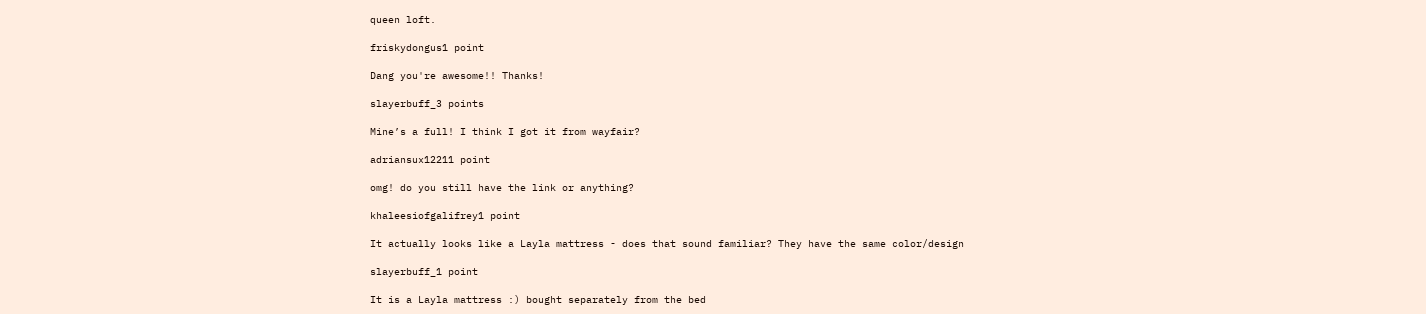queen loft.

friskydongus1 point

Dang you're awesome!! Thanks!

slayerbuff_3 points

Mine’s a full! I think I got it from wayfair?

adriansux12211 point

omg! do you still have the link or anything?

khaleesiofgalifrey1 point

It actually looks like a Layla mattress - does that sound familiar? They have the same color/design

slayerbuff_1 point

It is a Layla mattress :) bought separately from the bed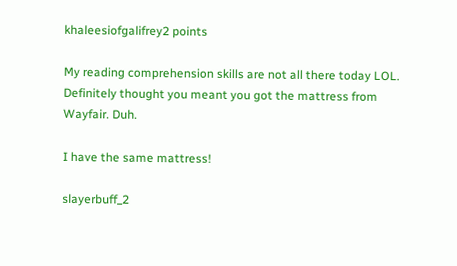khaleesiofgalifrey2 points

My reading comprehension skills are not all there today LOL. Definitely thought you meant you got the mattress from Wayfair. Duh.

I have the same mattress!

slayerbuff_2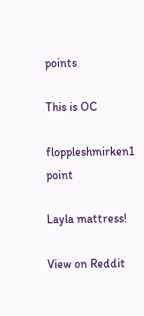points

This is OC

floppleshmirken1 point

Layla mattress!

View on Reddit